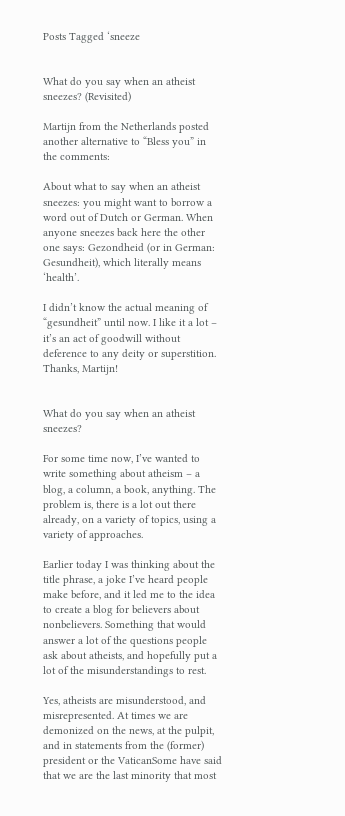Posts Tagged ‘sneeze


What do you say when an atheist sneezes? (Revisited)

Martijn from the Netherlands posted another alternative to “Bless you” in the comments:

About what to say when an atheist sneezes: you might want to borrow a word out of Dutch or German. When anyone sneezes back here the other one says: Gezondheid (or in German: Gesundheit), which literally means ‘health’.

I didn’t know the actual meaning of “gesundheit” until now. I like it a lot – it’s an act of goodwill without deference to any deity or superstition. Thanks, Martijn!


What do you say when an atheist sneezes?

For some time now, I’ve wanted to write something about atheism – a blog, a column, a book, anything. The problem is, there is a lot out there already, on a variety of topics, using a variety of approaches.

Earlier today I was thinking about the title phrase, a joke I’ve heard people make before, and it led me to the idea to create a blog for believers about nonbelievers. Something that would answer a lot of the questions people ask about atheists, and hopefully put a lot of the misunderstandings to rest.

Yes, atheists are misunderstood, and misrepresented. At times we are demonized on the news, at the pulpit, and in statements from the (former) president or the VaticanSome have said that we are the last minority that most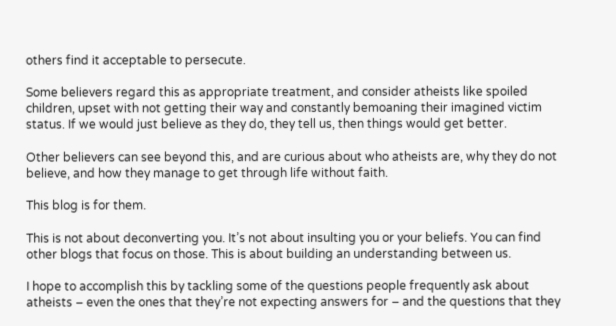others find it acceptable to persecute.

Some believers regard this as appropriate treatment, and consider atheists like spoiled children, upset with not getting their way and constantly bemoaning their imagined victim status. If we would just believe as they do, they tell us, then things would get better.

Other believers can see beyond this, and are curious about who atheists are, why they do not believe, and how they manage to get through life without faith.

This blog is for them.

This is not about deconverting you. It’s not about insulting you or your beliefs. You can find other blogs that focus on those. This is about building an understanding between us.

I hope to accomplish this by tackling some of the questions people frequently ask about atheists – even the ones that they’re not expecting answers for – and the questions that they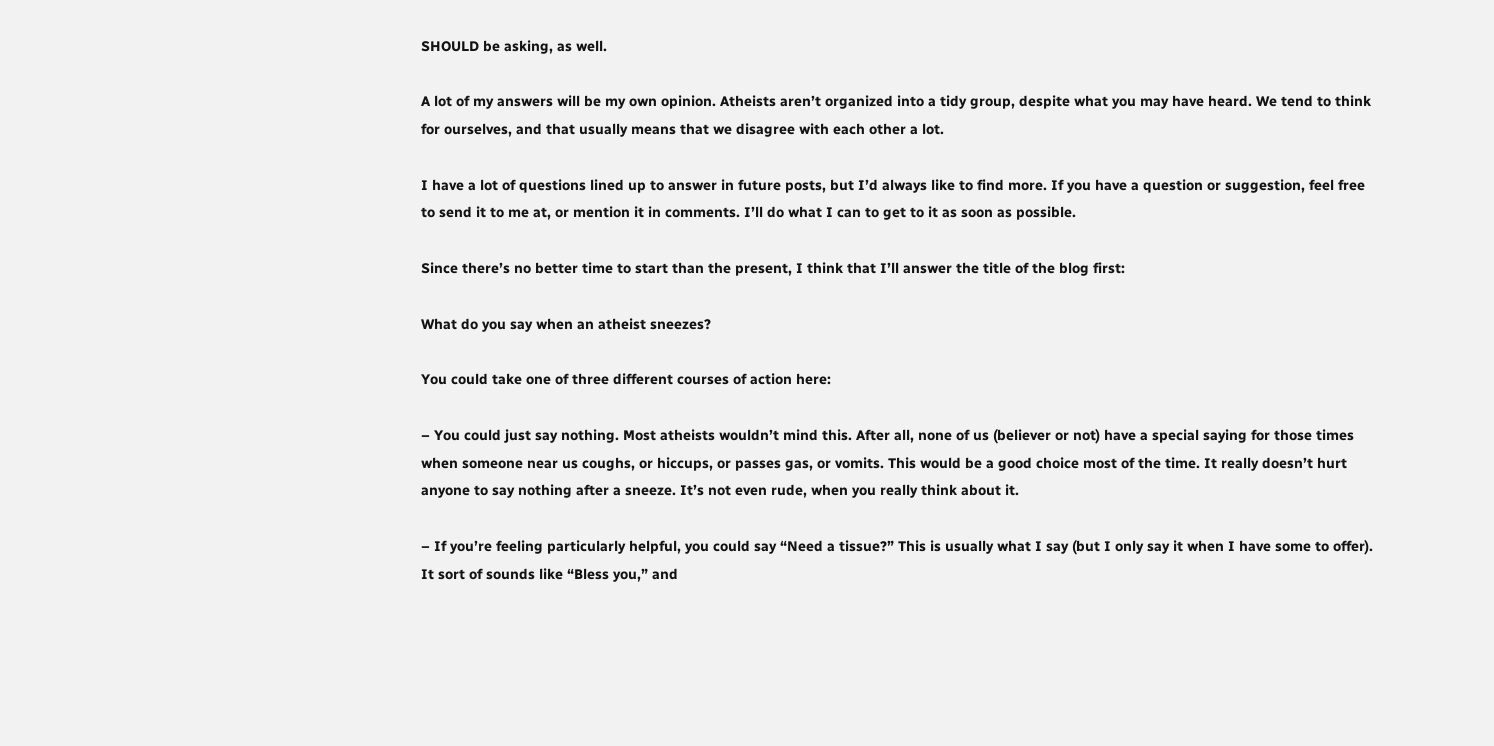SHOULD be asking, as well.

A lot of my answers will be my own opinion. Atheists aren’t organized into a tidy group, despite what you may have heard. We tend to think for ourselves, and that usually means that we disagree with each other a lot.

I have a lot of questions lined up to answer in future posts, but I’d always like to find more. If you have a question or suggestion, feel free to send it to me at, or mention it in comments. I’ll do what I can to get to it as soon as possible.

Since there’s no better time to start than the present, I think that I’ll answer the title of the blog first:

What do you say when an atheist sneezes?

You could take one of three different courses of action here:

– You could just say nothing. Most atheists wouldn’t mind this. After all, none of us (believer or not) have a special saying for those times when someone near us coughs, or hiccups, or passes gas, or vomits. This would be a good choice most of the time. It really doesn’t hurt anyone to say nothing after a sneeze. It’s not even rude, when you really think about it.

– If you’re feeling particularly helpful, you could say “Need a tissue?” This is usually what I say (but I only say it when I have some to offer). It sort of sounds like “Bless you,” and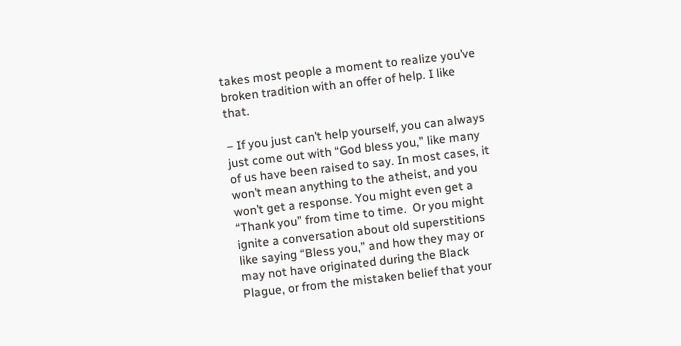takes most people a moment to realize you’ve broken tradition with an offer of help. I like that.

– If you just can’t help yourself, you can always just come out with “God bless you,” like many of us have been raised to say. In most cases, it won’t mean anything to the atheist, and you won’t get a response. You might even get a “Thank you” from time to time.  Or you might ignite a conversation about old superstitions like saying “Bless you,” and how they may or may not have originated during the Black Plague, or from the mistaken belief that your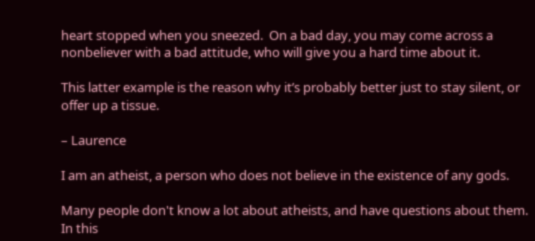heart stopped when you sneezed.  On a bad day, you may come across a nonbeliever with a bad attitude, who will give you a hard time about it.

This latter example is the reason why it’s probably better just to stay silent, or offer up a tissue.

– Laurence

I am an atheist, a person who does not believe in the existence of any gods.

Many people don't know a lot about atheists, and have questions about them. In this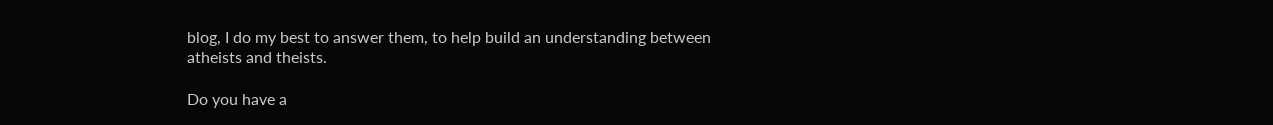blog, I do my best to answer them, to help build an understanding between atheists and theists.

Do you have a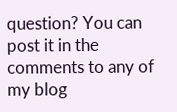question? You can post it in the comments to any of my blog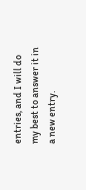entries, and I will do my best to answer it in a new entry.